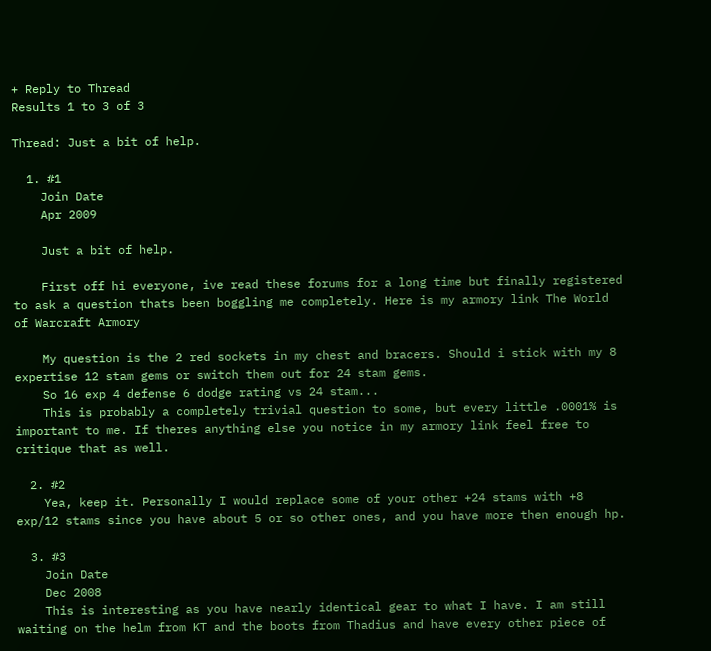+ Reply to Thread
Results 1 to 3 of 3

Thread: Just a bit of help.

  1. #1
    Join Date
    Apr 2009

    Just a bit of help.

    First off hi everyone, ive read these forums for a long time but finally registered to ask a question thats been boggling me completely. Here is my armory link The World of Warcraft Armory

    My question is the 2 red sockets in my chest and bracers. Should i stick with my 8 expertise 12 stam gems or switch them out for 24 stam gems.
    So 16 exp 4 defense 6 dodge rating vs 24 stam...
    This is probably a completely trivial question to some, but every little .0001% is important to me. If theres anything else you notice in my armory link feel free to critique that as well.

  2. #2
    Yea, keep it. Personally I would replace some of your other +24 stams with +8 exp/12 stams since you have about 5 or so other ones, and you have more then enough hp.

  3. #3
    Join Date
    Dec 2008
    This is interesting as you have nearly identical gear to what I have. I am still waiting on the helm from KT and the boots from Thadius and have every other piece of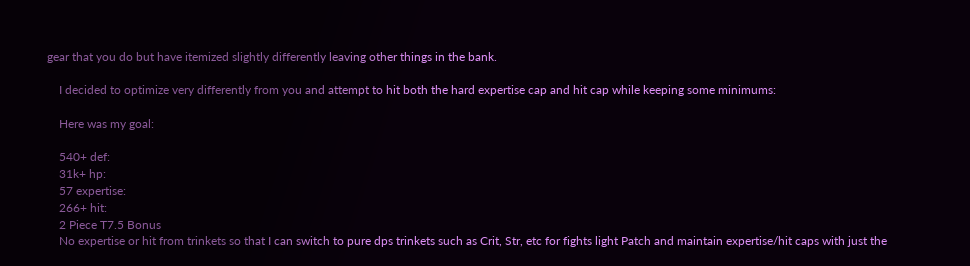gear that you do but have itemized slightly differently leaving other things in the bank.

    I decided to optimize very differently from you and attempt to hit both the hard expertise cap and hit cap while keeping some minimums:

    Here was my goal:

    540+ def:
    31k+ hp:
    57 expertise:
    266+ hit:
    2 Piece T7.5 Bonus
    No expertise or hit from trinkets so that I can switch to pure dps trinkets such as Crit, Str, etc for fights light Patch and maintain expertise/hit caps with just the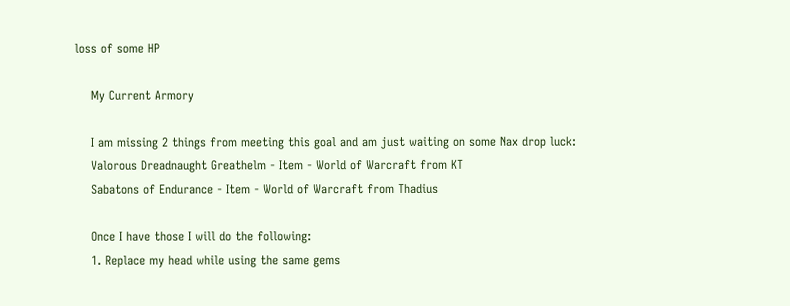loss of some HP

    My Current Armory

    I am missing 2 things from meeting this goal and am just waiting on some Nax drop luck:
    Valorous Dreadnaught Greathelm - Item - World of Warcraft from KT
    Sabatons of Endurance - Item - World of Warcraft from Thadius

    Once I have those I will do the following:
    1. Replace my head while using the same gems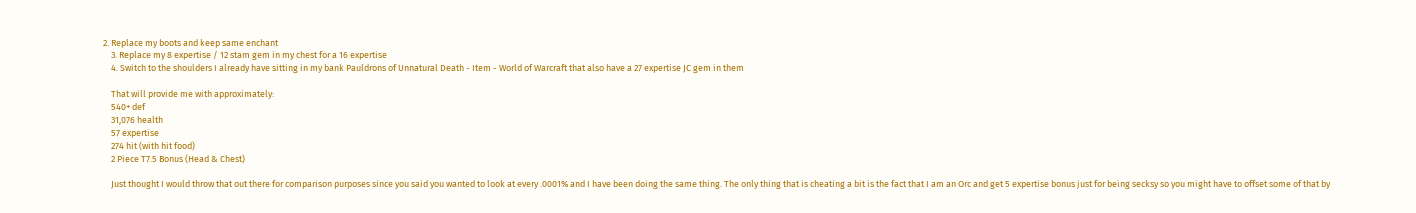2. Replace my boots and keep same enchant
    3. Replace my 8 expertise / 12 stam gem in my chest for a 16 expertise
    4. Switch to the shoulders I already have sitting in my bank Pauldrons of Unnatural Death - Item - World of Warcraft that also have a 27 expertise JC gem in them

    That will provide me with approximately:
    540+ def
    31,076 health
    57 expertise
    274 hit (with hit food)
    2 Piece T7.5 Bonus (Head & Chest)

    Just thought I would throw that out there for comparison purposes since you said you wanted to look at every .0001% and I have been doing the same thing. The only thing that is cheating a bit is the fact that I am an Orc and get 5 expertise bonus just for being secksy so you might have to offset some of that by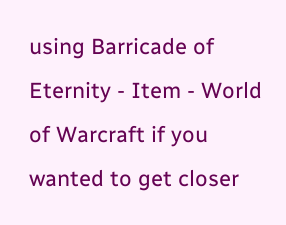using Barricade of Eternity - Item - World of Warcraft if you wanted to get closer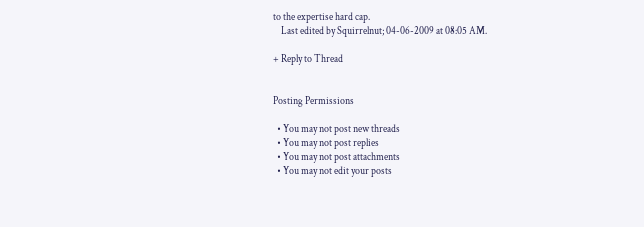to the expertise hard cap.
    Last edited by Squirrelnut; 04-06-2009 at 08:05 AM.

+ Reply to Thread


Posting Permissions

  • You may not post new threads
  • You may not post replies
  • You may not post attachments
  • You may not edit your posts